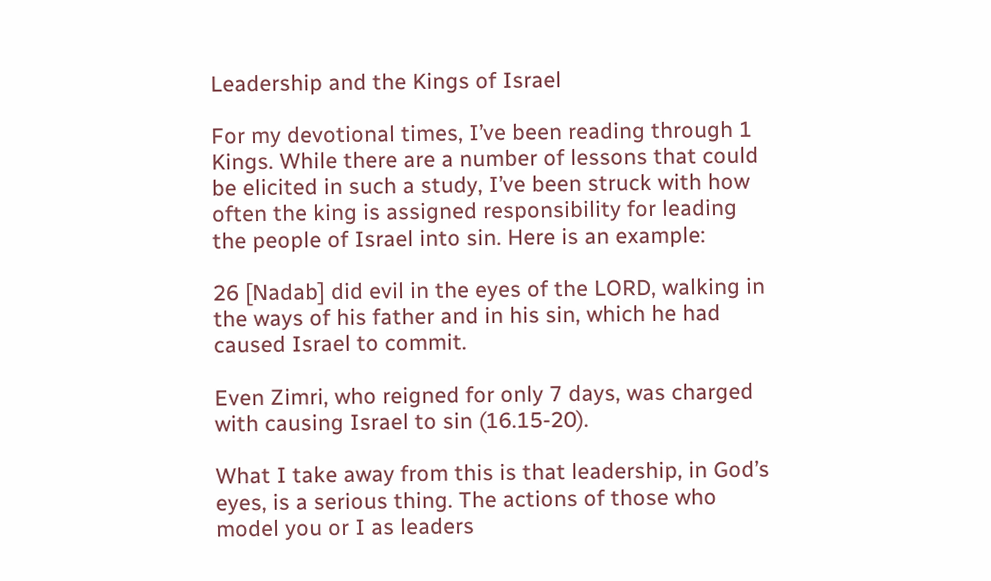Leadership and the Kings of Israel

For my devotional times, I’ve been reading through 1 Kings. While there are a number of lessons that could be elicited in such a study, I’ve been struck with how often the king is assigned responsibility for leading the people of Israel into sin. Here is an example:

26 [Nadab] did evil in the eyes of the LORD, walking in the ways of his father and in his sin, which he had caused Israel to commit.

Even Zimri, who reigned for only 7 days, was charged with causing Israel to sin (16.15-20).

What I take away from this is that leadership, in God’s eyes, is a serious thing. The actions of those who model you or I as leaders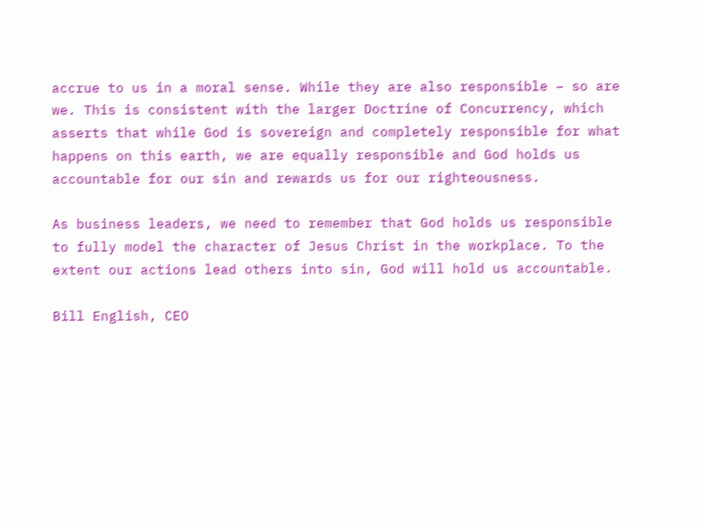accrue to us in a moral sense. While they are also responsible – so are we. This is consistent with the larger Doctrine of Concurrency, which asserts that while God is sovereign and completely responsible for what happens on this earth, we are equally responsible and God holds us accountable for our sin and rewards us for our righteousness.

As business leaders, we need to remember that God holds us responsible to fully model the character of Jesus Christ in the workplace. To the extent our actions lead others into sin, God will hold us accountable.

Bill English, CEO